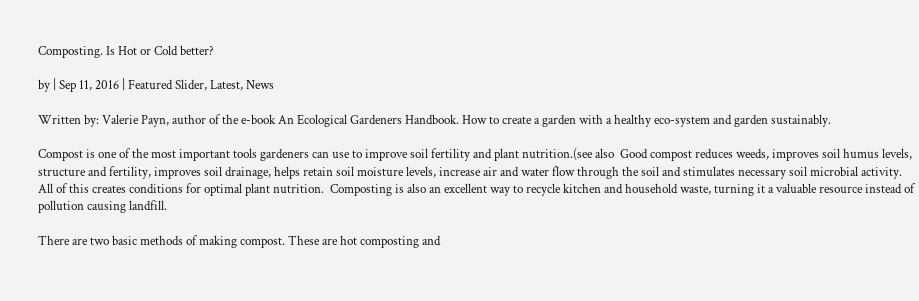Composting. Is Hot or Cold better?

by | Sep 11, 2016 | Featured Slider, Latest, News

Written by: Valerie Payn, author of the e-book An Ecological Gardeners Handbook. How to create a garden with a healthy eco-system and garden sustainably.

Compost is one of the most important tools gardeners can use to improve soil fertility and plant nutrition.(see also  Good compost reduces weeds, improves soil humus levels, structure and fertility, improves soil drainage, helps retain soil moisture levels, increase air and water flow through the soil and stimulates necessary soil microbial activity.  All of this creates conditions for optimal plant nutrition.  Composting is also an excellent way to recycle kitchen and household waste, turning it a valuable resource instead of pollution causing landfill.

There are two basic methods of making compost. These are hot composting and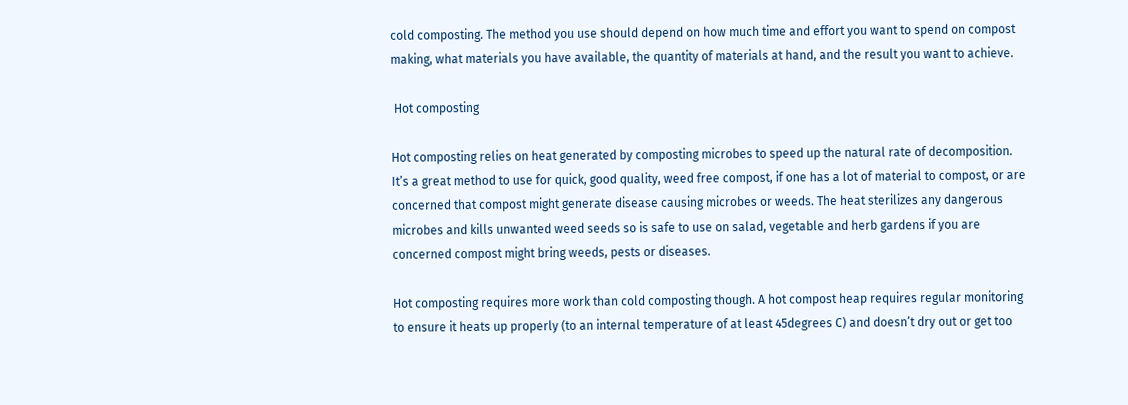cold composting. The method you use should depend on how much time and effort you want to spend on compost making, what materials you have available, the quantity of materials at hand, and the result you want to achieve.

 Hot composting

Hot composting relies on heat generated by composting microbes to speed up the natural rate of decomposition. It’s a great method to use for quick, good quality, weed free compost, if one has a lot of material to compost, or are concerned that compost might generate disease causing microbes or weeds. The heat sterilizes any dangerous microbes and kills unwanted weed seeds so is safe to use on salad, vegetable and herb gardens if you are concerned compost might bring weeds, pests or diseases.

Hot composting requires more work than cold composting though. A hot compost heap requires regular monitoring to ensure it heats up properly (to an internal temperature of at least 45degrees C) and doesn’t dry out or get too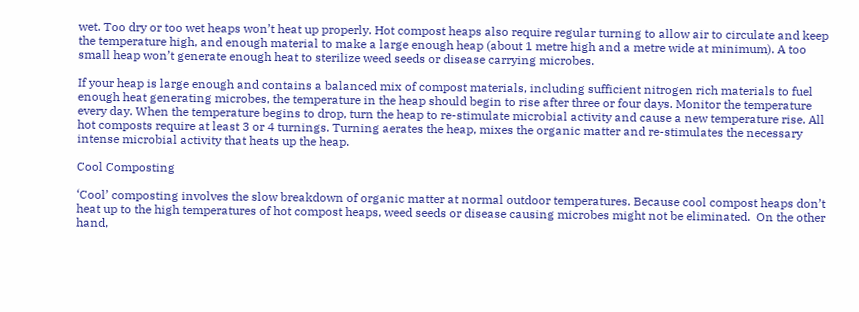wet. Too dry or too wet heaps won’t heat up properly. Hot compost heaps also require regular turning to allow air to circulate and keep the temperature high, and enough material to make a large enough heap (about 1 metre high and a metre wide at minimum). A too small heap won’t generate enough heat to sterilize weed seeds or disease carrying microbes.

If your heap is large enough and contains a balanced mix of compost materials, including sufficient nitrogen rich materials to fuel enough heat generating microbes, the temperature in the heap should begin to rise after three or four days. Monitor the temperature every day. When the temperature begins to drop, turn the heap to re-stimulate microbial activity and cause a new temperature rise. All hot composts require at least 3 or 4 turnings. Turning aerates the heap, mixes the organic matter and re-stimulates the necessary intense microbial activity that heats up the heap.

Cool Composting

‘Cool’ composting involves the slow breakdown of organic matter at normal outdoor temperatures. Because cool compost heaps don’t heat up to the high temperatures of hot compost heaps, weed seeds or disease causing microbes might not be eliminated.  On the other hand,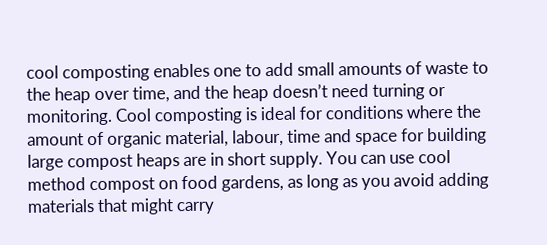cool composting enables one to add small amounts of waste to the heap over time, and the heap doesn’t need turning or monitoring. Cool composting is ideal for conditions where the amount of organic material, labour, time and space for building large compost heaps are in short supply. You can use cool method compost on food gardens, as long as you avoid adding materials that might carry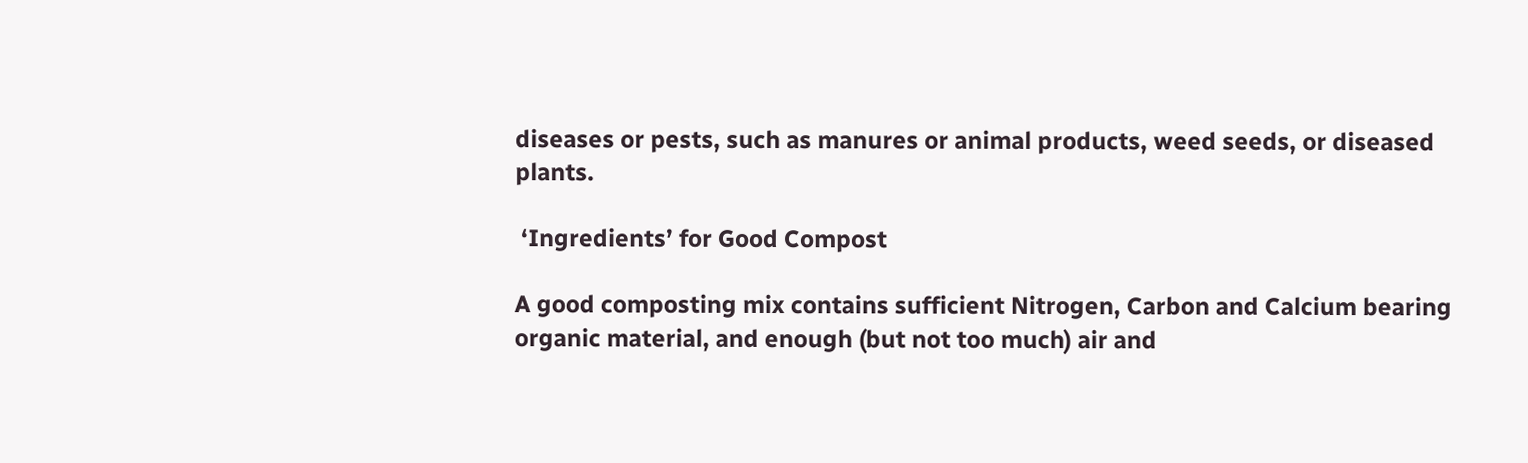diseases or pests, such as manures or animal products, weed seeds, or diseased plants.

 ‘Ingredients’ for Good Compost

A good composting mix contains sufficient Nitrogen, Carbon and Calcium bearing organic material, and enough (but not too much) air and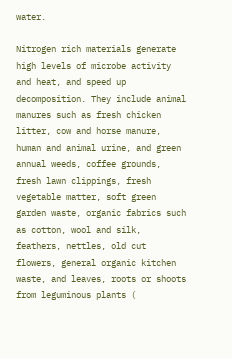water.

Nitrogen rich materials generate high levels of microbe activity and heat, and speed up decomposition. They include animal manures such as fresh chicken litter, cow and horse manure, human and animal urine, and green annual weeds, coffee grounds, fresh lawn clippings, fresh vegetable matter, soft green garden waste, organic fabrics such as cotton, wool and silk, feathers, nettles, old cut flowers, general organic kitchen waste, and leaves, roots or shoots from leguminous plants (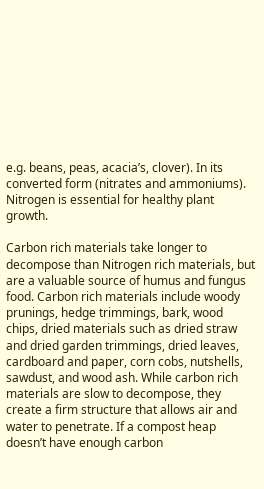e.g. beans, peas, acacia’s, clover). In its converted form (nitrates and ammoniums). Nitrogen is essential for healthy plant growth.

Carbon rich materials take longer to decompose than Nitrogen rich materials, but are a valuable source of humus and fungus food. Carbon rich materials include woody prunings, hedge trimmings, bark, wood chips, dried materials such as dried straw and dried garden trimmings, dried leaves, cardboard and paper, corn cobs, nutshells, sawdust, and wood ash. While carbon rich materials are slow to decompose, they create a firm structure that allows air and water to penetrate. If a compost heap doesn’t have enough carbon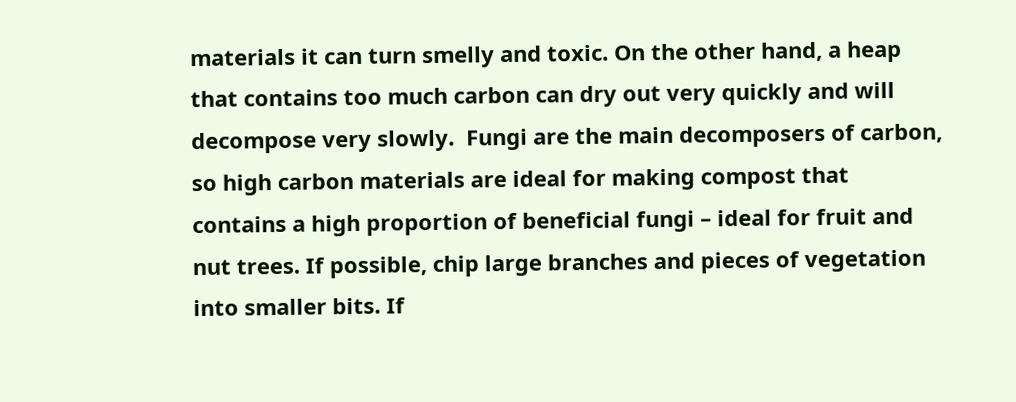materials it can turn smelly and toxic. On the other hand, a heap that contains too much carbon can dry out very quickly and will decompose very slowly.  Fungi are the main decomposers of carbon, so high carbon materials are ideal for making compost that contains a high proportion of beneficial fungi – ideal for fruit and nut trees. If possible, chip large branches and pieces of vegetation into smaller bits. If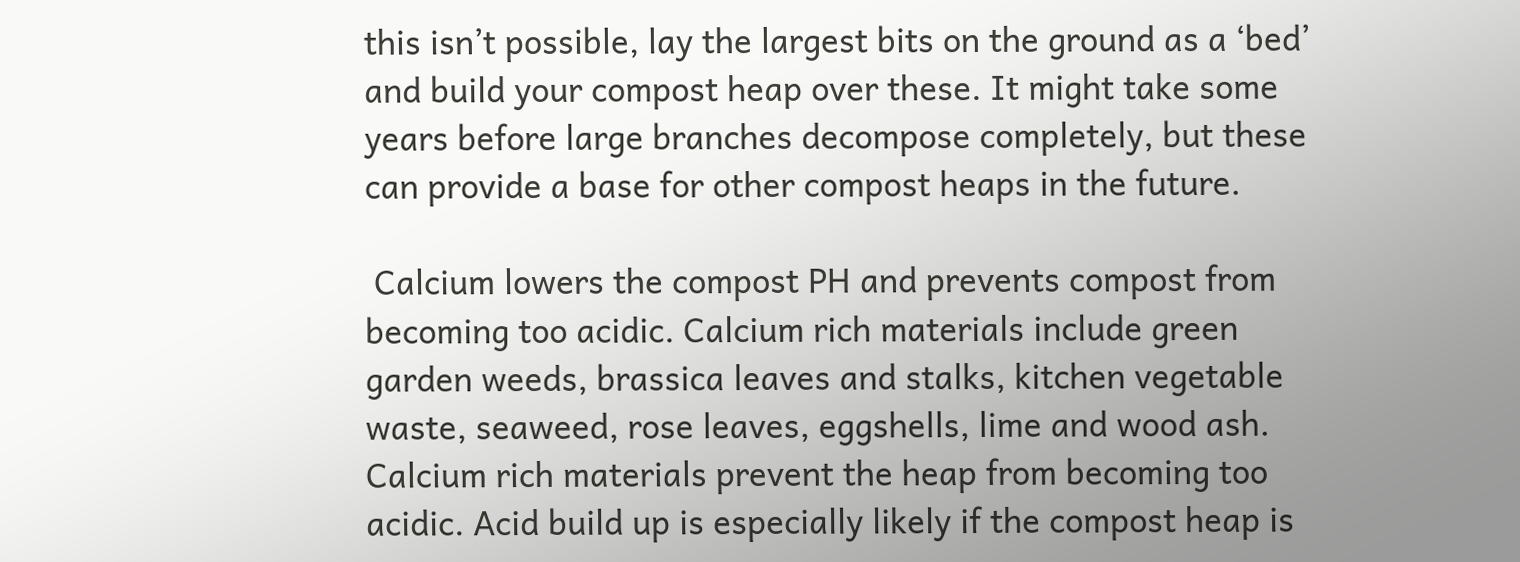this isn’t possible, lay the largest bits on the ground as a ‘bed’ and build your compost heap over these. It might take some years before large branches decompose completely, but these can provide a base for other compost heaps in the future.

 Calcium lowers the compost PH and prevents compost from becoming too acidic. Calcium rich materials include green garden weeds, brassica leaves and stalks, kitchen vegetable waste, seaweed, rose leaves, eggshells, lime and wood ash. Calcium rich materials prevent the heap from becoming too acidic. Acid build up is especially likely if the compost heap is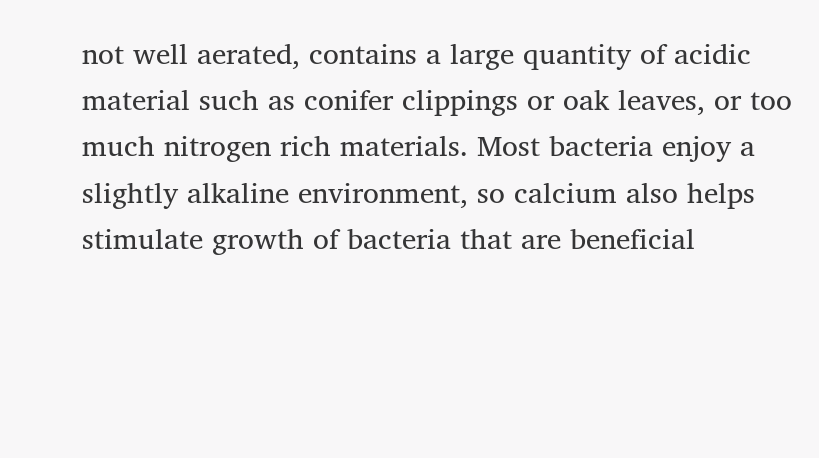not well aerated, contains a large quantity of acidic material such as conifer clippings or oak leaves, or too much nitrogen rich materials. Most bacteria enjoy a slightly alkaline environment, so calcium also helps stimulate growth of bacteria that are beneficial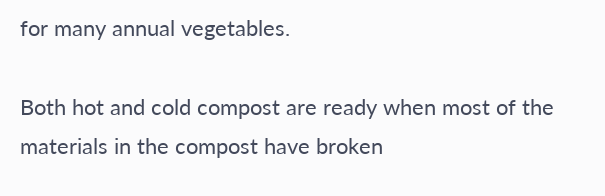for many annual vegetables.

Both hot and cold compost are ready when most of the materials in the compost have broken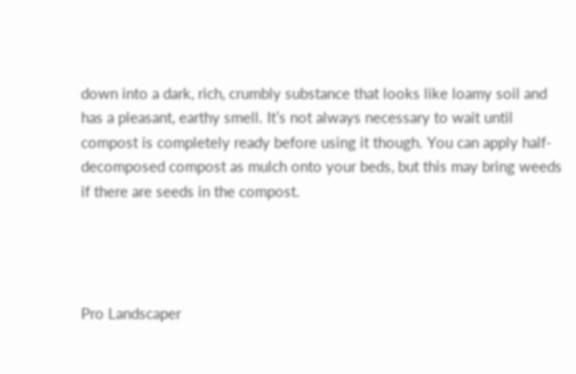down into a dark, rich, crumbly substance that looks like loamy soil and has a pleasant, earthy smell. It’s not always necessary to wait until compost is completely ready before using it though. You can apply half-decomposed compost as mulch onto your beds, but this may bring weeds if there are seeds in the compost.




Pro Landscaper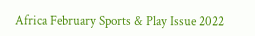Africa February Sports & Play Issue 2022